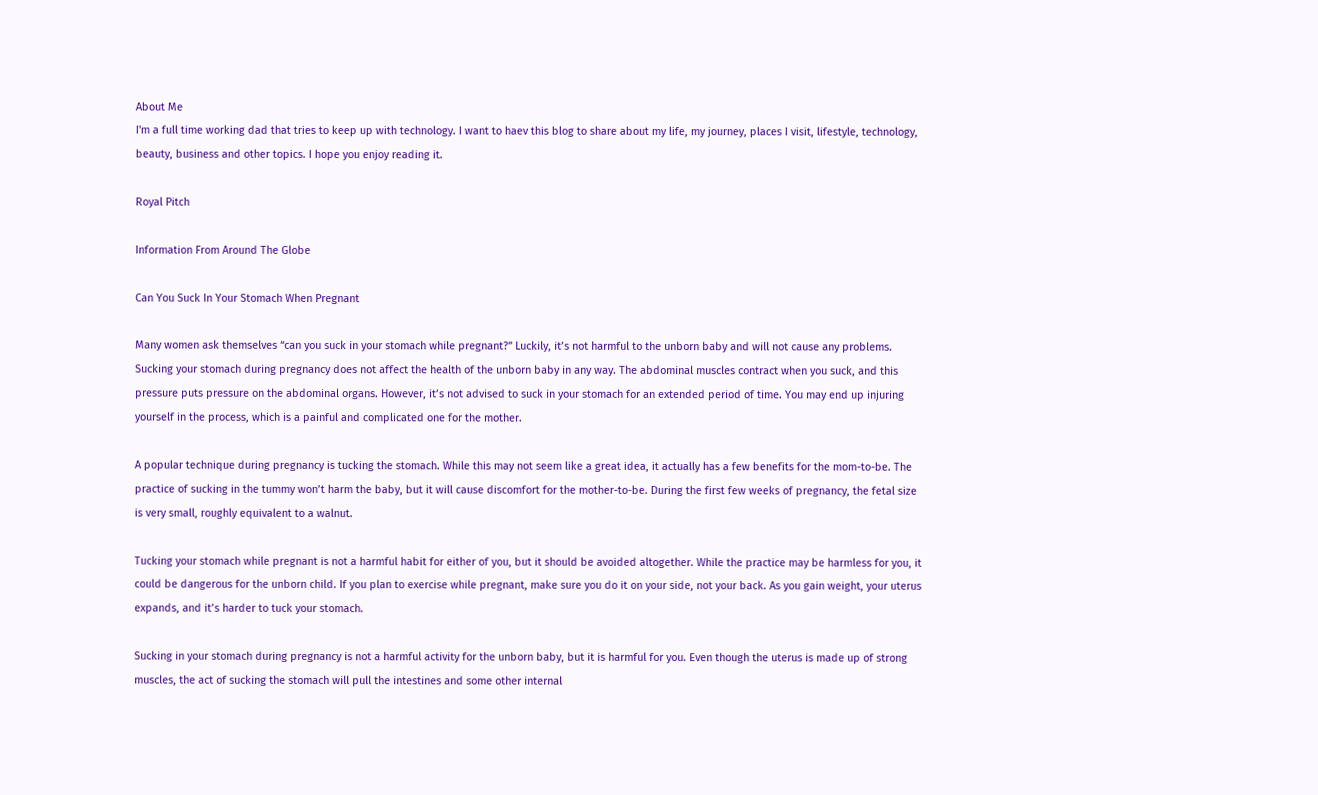About Me
I'm a full time working dad that tries to keep up with technology. I want to haev this blog to share about my life, my journey, places I visit, lifestyle, technology, beauty, business and other topics. I hope you enjoy reading it.

Royal Pitch

Information From Around The Globe

Can You Suck In Your Stomach When Pregnant

Many women ask themselves “can you suck in your stomach while pregnant?” Luckily, it’s not harmful to the unborn baby and will not cause any problems. Sucking your stomach during pregnancy does not affect the health of the unborn baby in any way. The abdominal muscles contract when you suck, and this pressure puts pressure on the abdominal organs. However, it’s not advised to suck in your stomach for an extended period of time. You may end up injuring yourself in the process, which is a painful and complicated one for the mother.

A popular technique during pregnancy is tucking the stomach. While this may not seem like a great idea, it actually has a few benefits for the mom-to-be. The practice of sucking in the tummy won’t harm the baby, but it will cause discomfort for the mother-to-be. During the first few weeks of pregnancy, the fetal size is very small, roughly equivalent to a walnut.

Tucking your stomach while pregnant is not a harmful habit for either of you, but it should be avoided altogether. While the practice may be harmless for you, it could be dangerous for the unborn child. If you plan to exercise while pregnant, make sure you do it on your side, not your back. As you gain weight, your uterus expands, and it’s harder to tuck your stomach.

Sucking in your stomach during pregnancy is not a harmful activity for the unborn baby, but it is harmful for you. Even though the uterus is made up of strong muscles, the act of sucking the stomach will pull the intestines and some other internal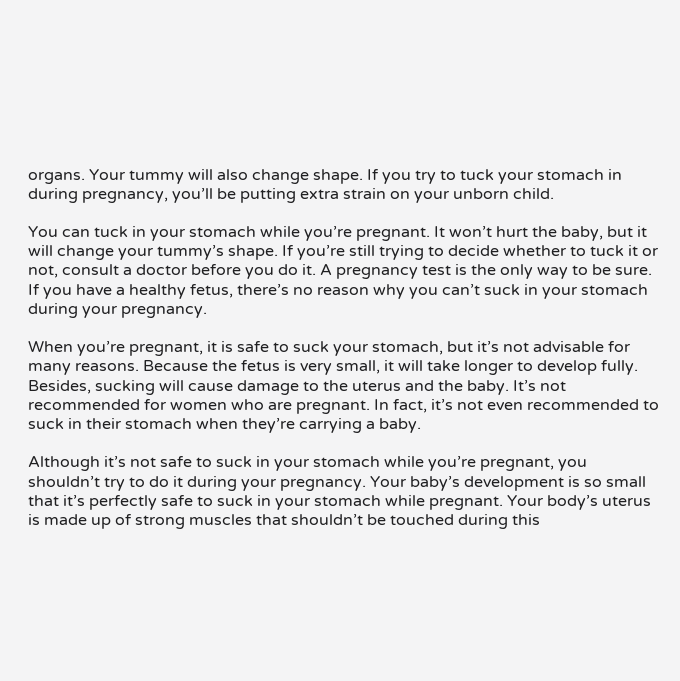organs. Your tummy will also change shape. If you try to tuck your stomach in during pregnancy, you’ll be putting extra strain on your unborn child.

You can tuck in your stomach while you’re pregnant. It won’t hurt the baby, but it will change your tummy’s shape. If you’re still trying to decide whether to tuck it or not, consult a doctor before you do it. A pregnancy test is the only way to be sure. If you have a healthy fetus, there’s no reason why you can’t suck in your stomach during your pregnancy.

When you’re pregnant, it is safe to suck your stomach, but it’s not advisable for many reasons. Because the fetus is very small, it will take longer to develop fully. Besides, sucking will cause damage to the uterus and the baby. It’s not recommended for women who are pregnant. In fact, it’s not even recommended to suck in their stomach when they’re carrying a baby.

Although it’s not safe to suck in your stomach while you’re pregnant, you shouldn’t try to do it during your pregnancy. Your baby’s development is so small that it’s perfectly safe to suck in your stomach while pregnant. Your body’s uterus is made up of strong muscles that shouldn’t be touched during this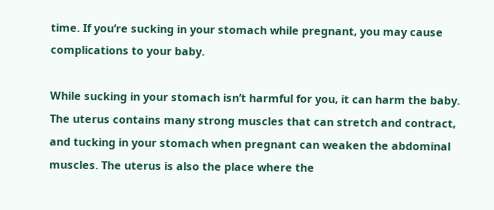time. If you’re sucking in your stomach while pregnant, you may cause complications to your baby.

While sucking in your stomach isn’t harmful for you, it can harm the baby. The uterus contains many strong muscles that can stretch and contract, and tucking in your stomach when pregnant can weaken the abdominal muscles. The uterus is also the place where the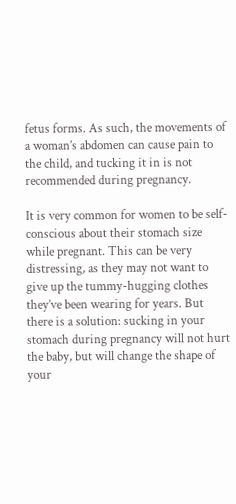fetus forms. As such, the movements of a woman’s abdomen can cause pain to the child, and tucking it in is not recommended during pregnancy.

It is very common for women to be self-conscious about their stomach size while pregnant. This can be very distressing, as they may not want to give up the tummy-hugging clothes they’ve been wearing for years. But there is a solution: sucking in your stomach during pregnancy will not hurt the baby, but will change the shape of your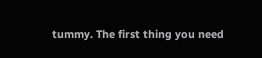tummy. The first thing you need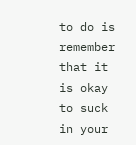to do is remember that it is okay to suck in your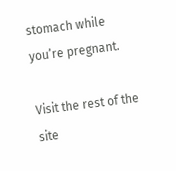stomach while you’re pregnant.

Visit the rest of the site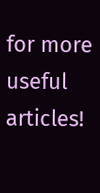for more useful articles!